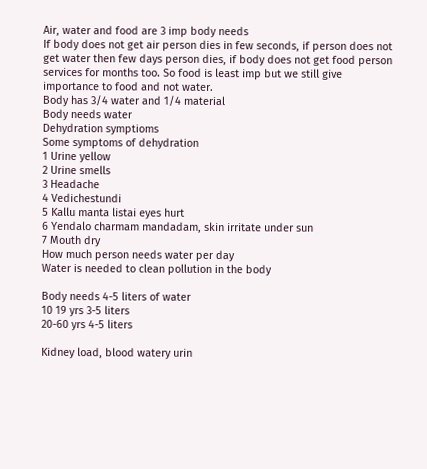Air, water and food are 3 imp body needs
If body does not get air person dies in few seconds, if person does not get water then few days person dies, if body does not get food person services for months too. So food is least imp but we still give importance to food and not water.
Body has 3/4 water and 1/4 material
Body needs water
Dehydration symptioms
Some symptoms of dehydration
1 Urine yellow
2 Urine smells
3 Headache
4 Vedichestundi
5 Kallu manta listai eyes hurt
6 Yendalo charmam mandadam, skin irritate under sun
7 Mouth dry
How much person needs water per day
Water is needed to clean pollution in the body

Body needs 4-5 liters of water
10 19 yrs 3-5 liters
20-60 yrs 4-5 liters

Kidney load, blood watery urin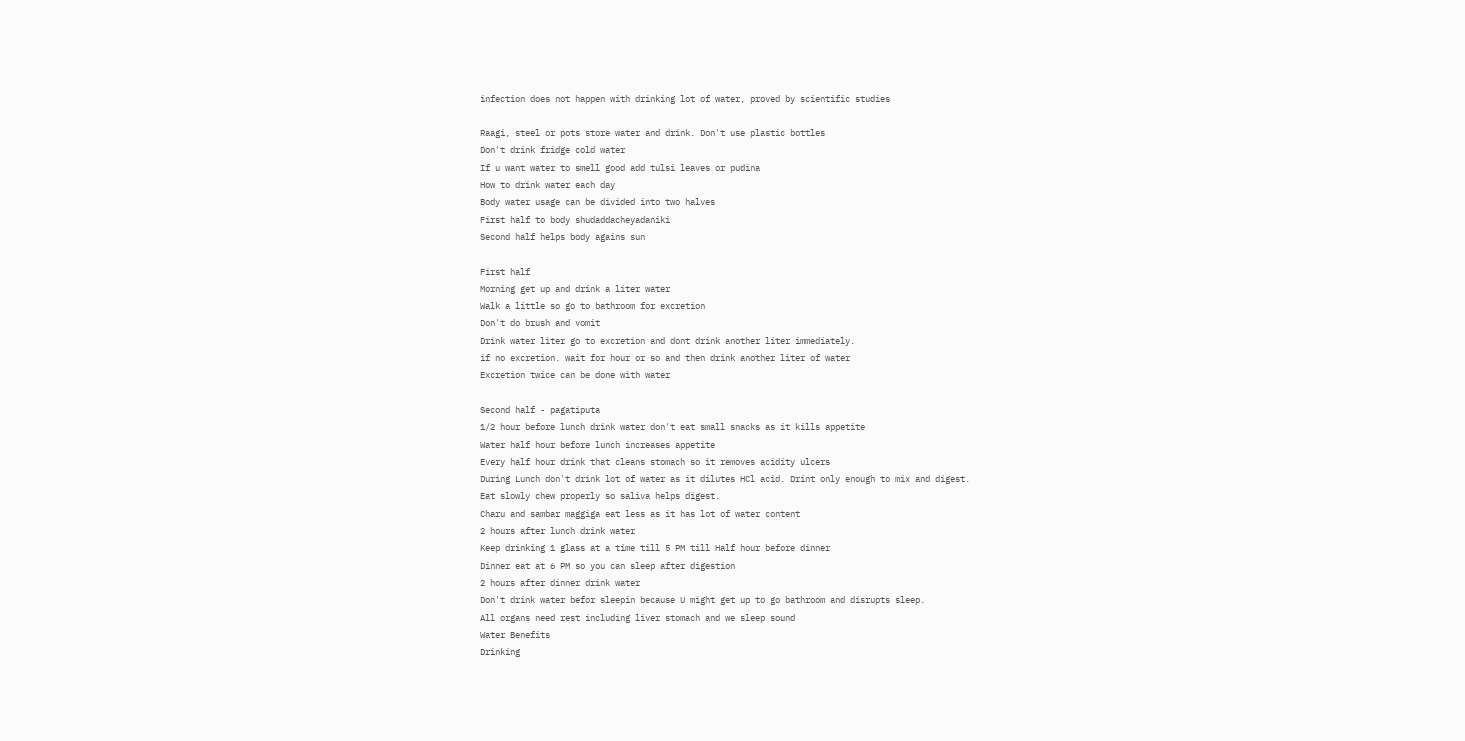infection does not happen with drinking lot of water, proved by scientific studies

Raagi, steel or pots store water and drink. Don't use plastic bottles
Don't drink fridge cold water
If u want water to smell good add tulsi leaves or pudina
How to drink water each day
Body water usage can be divided into two halves
First half to body shudaddacheyadaniki
Second half helps body agains sun

First half
Morning get up and drink a liter water
Walk a little so go to bathroom for excretion
Don't do brush and vomit
Drink water liter go to excretion and dont drink another liter immediately.
if no excretion. wait for hour or so and then drink another liter of water
Excretion twice can be done with water

Second half - pagatiputa
1/2 hour before lunch drink water don't eat small snacks as it kills appetite
Water half hour before lunch increases appetite
Every half hour drink that cleans stomach so it removes acidity ulcers
During Lunch don't drink lot of water as it dilutes HCl acid. Drint only enough to mix and digest.
Eat slowly chew properly so saliva helps digest.
Charu and sambar maggiga eat less as it has lot of water content
2 hours after lunch drink water
Keep drinking 1 glass at a time till 5 PM till Half hour before dinner
Dinner eat at 6 PM so you can sleep after digestion
2 hours after dinner drink water
Don't drink water befor sleepin because U might get up to go bathroom and disrupts sleep.
All organs need rest including liver stomach and we sleep sound
Water Benefits
Drinking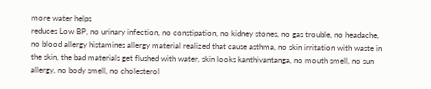more water helps
reduces Low BP, no urinary infection, no constipation, no kidney stones, no gas trouble, no headache, no blood allergy histamines allergy material realized that cause asthma, no skin irritation with waste in the skin, the bad materials get flushed with water, skin looks kanthivantanga, no mouth smell, no sun allergy, no body smell, no cholesterol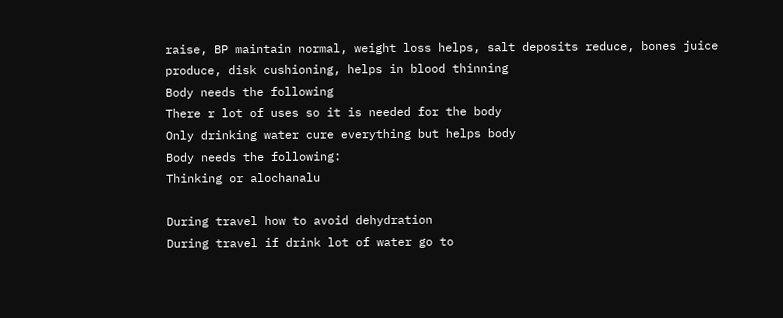raise, BP maintain normal, weight loss helps, salt deposits reduce, bones juice produce, disk cushioning, helps in blood thinning
Body needs the following
There r lot of uses so it is needed for the body
Only drinking water cure everything but helps body
Body needs the following:
Thinking or alochanalu

During travel how to avoid dehydration
During travel if drink lot of water go to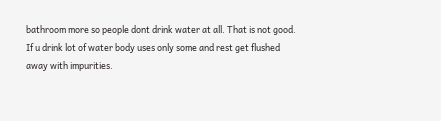bathroom more so people dont drink water at all. That is not good.
If u drink lot of water body uses only some and rest get flushed away with impurities.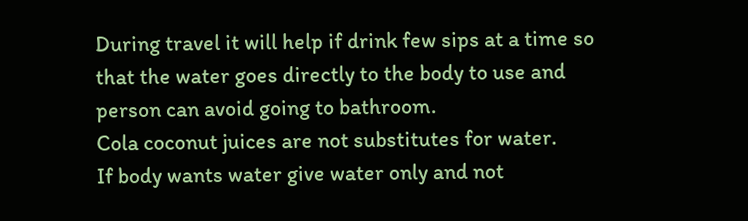During travel it will help if drink few sips at a time so that the water goes directly to the body to use and person can avoid going to bathroom.
Cola coconut juices are not substitutes for water.
If body wants water give water only and not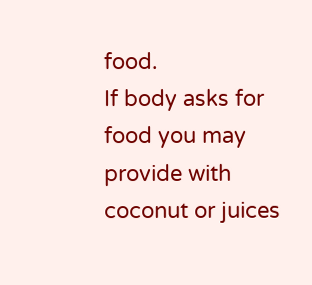food.
If body asks for food you may provide with coconut or juices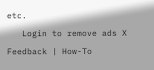etc.
   Login to remove ads X
Feedback | How-To